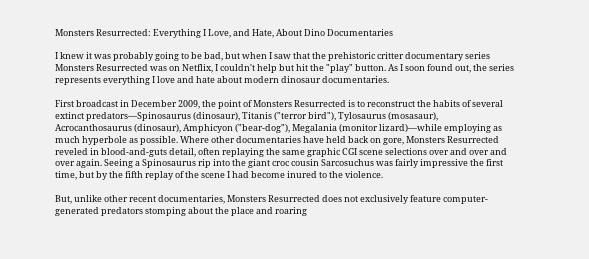Monsters Resurrected: Everything I Love, and Hate, About Dino Documentaries

I knew it was probably going to be bad, but when I saw that the prehistoric critter documentary series Monsters Resurrected was on Netflix, I couldn't help but hit the "play" button. As I soon found out, the series represents everything I love and hate about modern dinosaur documentaries.

First broadcast in December 2009, the point of Monsters Resurrected is to reconstruct the habits of several extinct predators—Spinosaurus (dinosaur), Titanis ("terror bird"), Tylosaurus (mosasaur), Acrocanthosaurus (dinosaur), Amphicyon ("bear-dog"), Megalania (monitor lizard)—while employing as much hyperbole as possible. Where other documentaries have held back on gore, Monsters Resurrected reveled in blood-and-guts detail, often replaying the same graphic CGI scene selections over and over and over again. Seeing a Spinosaurus rip into the giant croc cousin Sarcosuchus was fairly impressive the first time, but by the fifth replay of the scene I had become inured to the violence.

But, unlike other recent documentaries, Monsters Resurrected does not exclusively feature computer-generated predators stomping about the place and roaring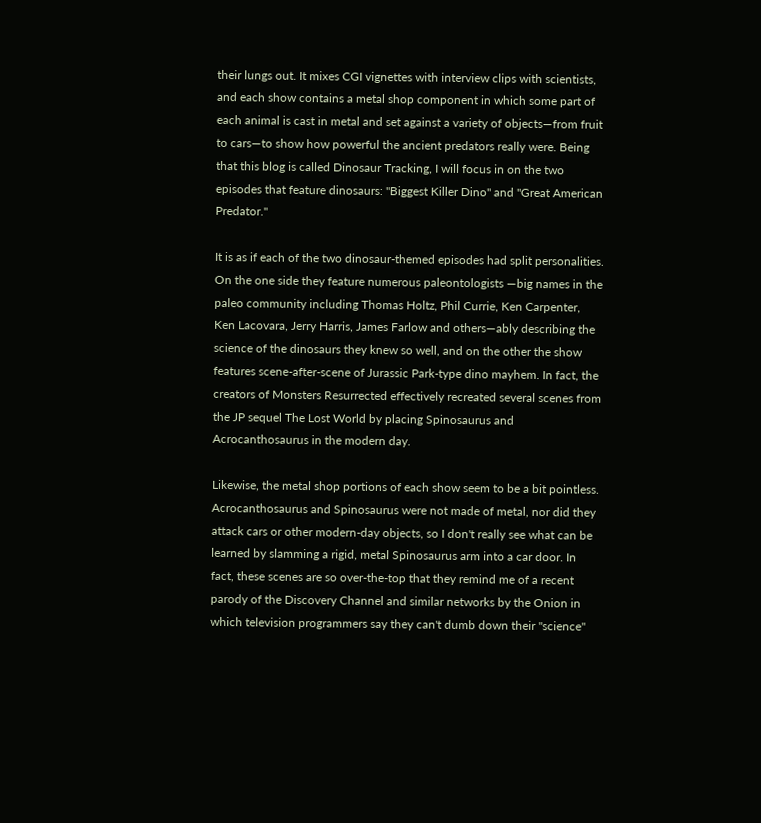their lungs out. It mixes CGI vignettes with interview clips with scientists, and each show contains a metal shop component in which some part of each animal is cast in metal and set against a variety of objects—from fruit to cars—to show how powerful the ancient predators really were. Being that this blog is called Dinosaur Tracking, I will focus in on the two episodes that feature dinosaurs: "Biggest Killer Dino" and "Great American Predator."

It is as if each of the two dinosaur-themed episodes had split personalities. On the one side they feature numerous paleontologists —big names in the paleo community including Thomas Holtz, Phil Currie, Ken Carpenter, Ken Lacovara, Jerry Harris, James Farlow and others—ably describing the science of the dinosaurs they knew so well, and on the other the show features scene-after-scene of Jurassic Park-type dino mayhem. In fact, the creators of Monsters Resurrected effectively recreated several scenes from the JP sequel The Lost World by placing Spinosaurus and Acrocanthosaurus in the modern day.

Likewise, the metal shop portions of each show seem to be a bit pointless. Acrocanthosaurus and Spinosaurus were not made of metal, nor did they attack cars or other modern-day objects, so I don't really see what can be learned by slamming a rigid, metal Spinosaurus arm into a car door. In fact, these scenes are so over-the-top that they remind me of a recent parody of the Discovery Channel and similar networks by the Onion in which television programmers say they can't dumb down their "science"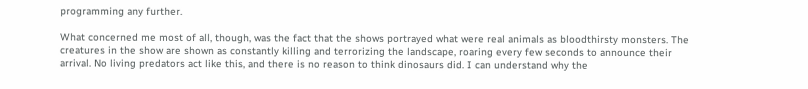programming any further.

What concerned me most of all, though, was the fact that the shows portrayed what were real animals as bloodthirsty monsters. The creatures in the show are shown as constantly killing and terrorizing the landscape, roaring every few seconds to announce their arrival. No living predators act like this, and there is no reason to think dinosaurs did. I can understand why the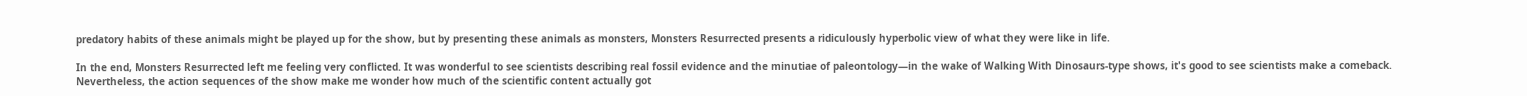predatory habits of these animals might be played up for the show, but by presenting these animals as monsters, Monsters Resurrected presents a ridiculously hyperbolic view of what they were like in life.

In the end, Monsters Resurrected left me feeling very conflicted. It was wonderful to see scientists describing real fossil evidence and the minutiae of paleontology—in the wake of Walking With Dinosaurs-type shows, it's good to see scientists make a comeback. Nevertheless, the action sequences of the show make me wonder how much of the scientific content actually got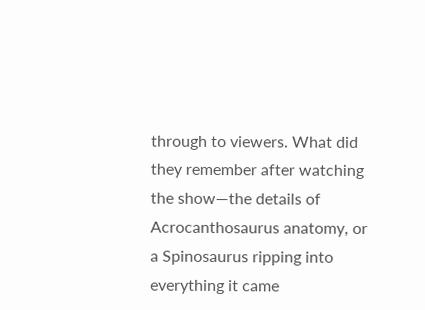through to viewers. What did they remember after watching the show—the details of Acrocanthosaurus anatomy, or a Spinosaurus ripping into everything it came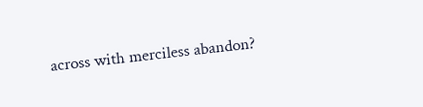across with merciless abandon?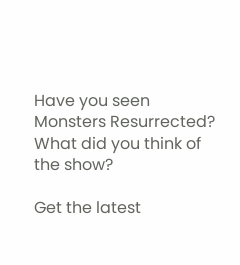Have you seen Monsters Resurrected? What did you think of the show?

Get the latest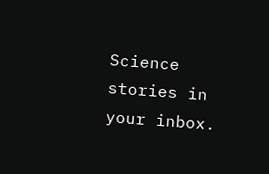Science stories in your inbox.